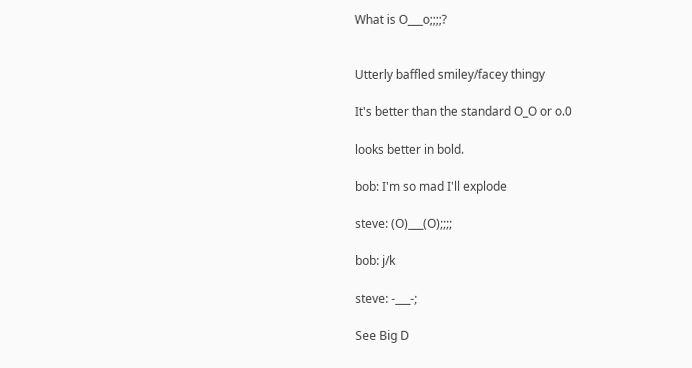What is O___o;;;;?


Utterly baffled smiley/facey thingy

It's better than the standard O_O or o.0

looks better in bold.

bob: I'm so mad I'll explode

steve: (O)___(O);;;;

bob: j/k

steve: -___-;

See Big D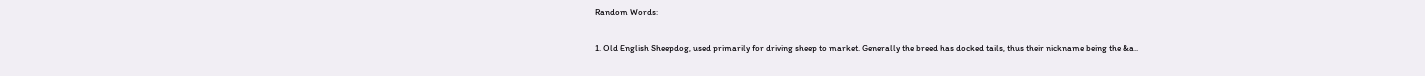Random Words:

1. Old English Sheepdog, used primarily for driving sheep to market. Generally the breed has docked tails, thus their nickname being the &a..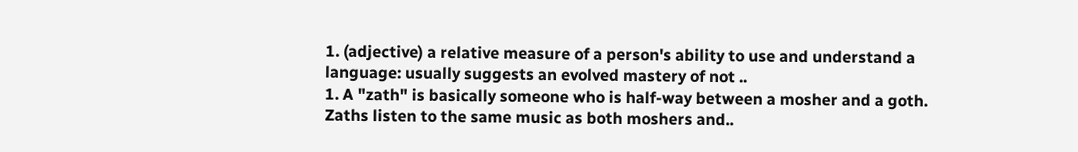1. (adjective) a relative measure of a person's ability to use and understand a language: usually suggests an evolved mastery of not ..
1. A "zath" is basically someone who is half-way between a mosher and a goth. Zaths listen to the same music as both moshers and..